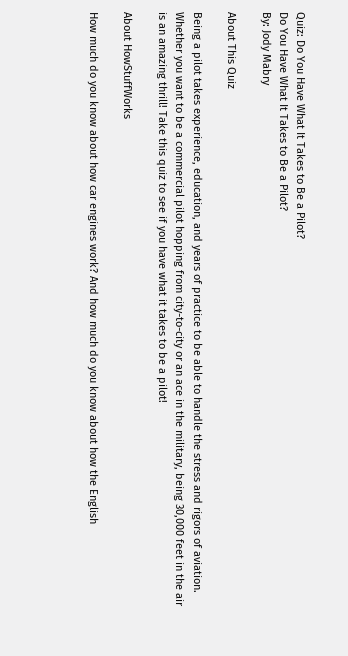Quiz: Do You Have What It Takes to Be a Pilot?
Do You Have What It Takes to Be a Pilot?
By: Jody Mabry

About This Quiz

Being a pilot takes experience, education, and years of practice to be able to handle the stress and rigors of aviation. Whether you want to be a commercial pilot hopping from city-to-city or an ace in the military, being 30,000 feet in the air is an amazing thrill! Take this quiz to see if you have what it takes to be a pilot!

About HowStuffWorks

How much do you know about how car engines work? And how much do you know about how the English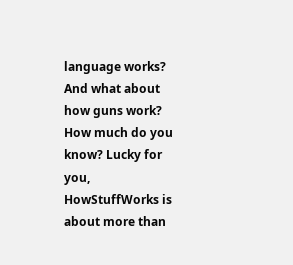language works? And what about how guns work? How much do you know? Lucky for you, HowStuffWorks is about more than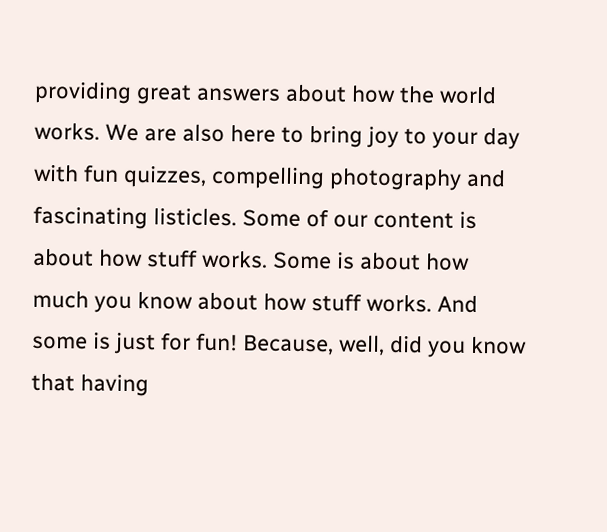providing great answers about how the world works. We are also here to bring joy to your day with fun quizzes, compelling photography and fascinating listicles. Some of our content is about how stuff works. Some is about how much you know about how stuff works. And some is just for fun! Because, well, did you know that having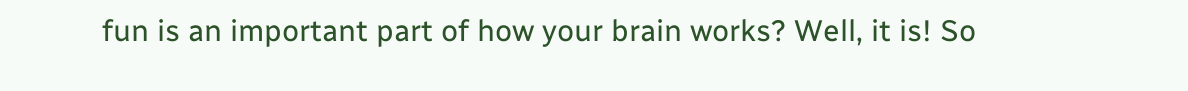fun is an important part of how your brain works? Well, it is! So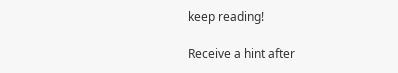keep reading!

Receive a hint after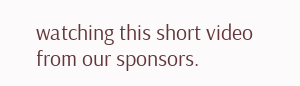watching this short video from our sponsors.